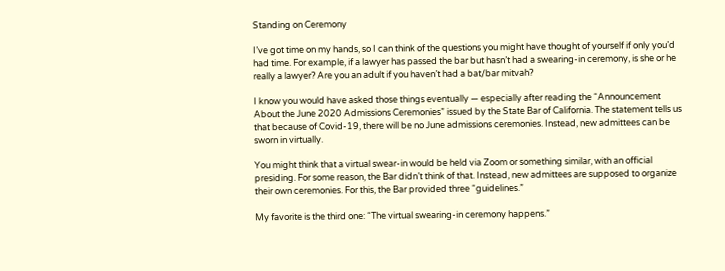Standing on Ceremony

I’ve got time on my hands, so I can think of the questions you might have thought of yourself if only you’d had time. For example, if a lawyer has passed the bar but hasn’t had a swearing-in ceremony, is she or he really a lawyer? Are you an adult if you haven’t had a bat/bar mitvah?

I know you would have asked those things eventually — especially after reading the “Announcement About the June 2020 Admissions Ceremonies” issued by the State Bar of California. The statement tells us that because of Covid-19, there will be no June admissions ceremonies. Instead, new admittees can be sworn in virtually.

You might think that a virtual swear-in would be held via Zoom or something similar, with an official presiding. For some reason, the Bar didn’t think of that. Instead, new admittees are supposed to organize their own ceremonies. For this, the Bar provided three “guidelines.”

My favorite is the third one: “The virtual swearing-in ceremony happens.”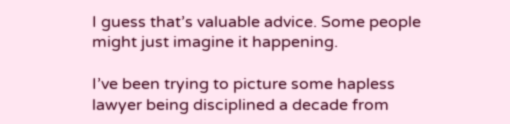I guess that’s valuable advice. Some people might just imagine it happening.

I’ve been trying to picture some hapless lawyer being disciplined a decade from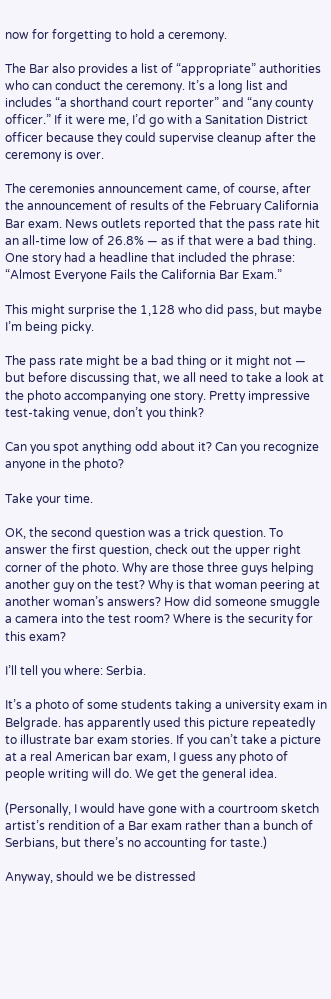now for forgetting to hold a ceremony.

The Bar also provides a list of “appropriate” authorities who can conduct the ceremony. It’s a long list and includes “a shorthand court reporter” and “any county officer.” If it were me, I’d go with a Sanitation District officer because they could supervise cleanup after the ceremony is over.

The ceremonies announcement came, of course, after the announcement of results of the February California Bar exam. News outlets reported that the pass rate hit an all-time low of 26.8% — as if that were a bad thing. One story had a headline that included the phrase: “Almost Everyone Fails the California Bar Exam.”

This might surprise the 1,128 who did pass, but maybe I’m being picky.

The pass rate might be a bad thing or it might not — but before discussing that, we all need to take a look at the photo accompanying one story. Pretty impressive test-taking venue, don’t you think?

Can you spot anything odd about it? Can you recognize anyone in the photo?

Take your time.

OK, the second question was a trick question. To answer the first question, check out the upper right corner of the photo. Why are those three guys helping another guy on the test? Why is that woman peering at another woman’s answers? How did someone smuggle a camera into the test room? Where is the security for this exam?

I’ll tell you where: Serbia.

It’s a photo of some students taking a university exam in Belgrade. has apparently used this picture repeatedly to illustrate bar exam stories. If you can’t take a picture at a real American bar exam, I guess any photo of people writing will do. We get the general idea.

(Personally, I would have gone with a courtroom sketch artist’s rendition of a Bar exam rather than a bunch of Serbians, but there’s no accounting for taste.)

Anyway, should we be distressed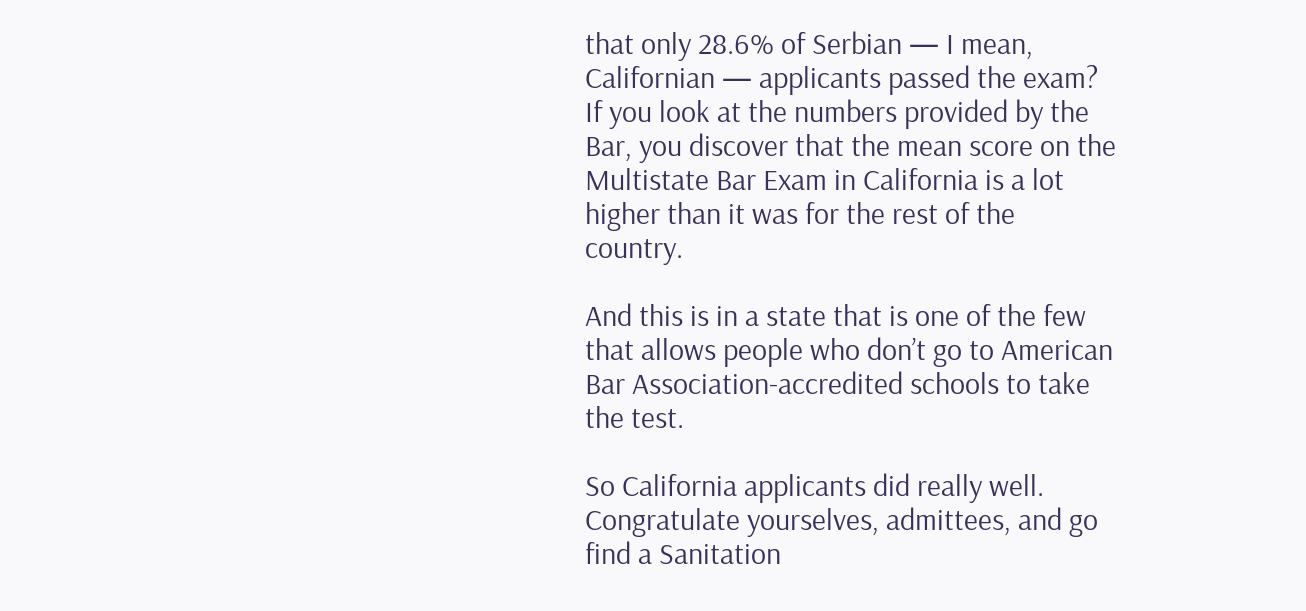that only 28.6% of Serbian — I mean, Californian — applicants passed the exam? If you look at the numbers provided by the Bar, you discover that the mean score on the Multistate Bar Exam in California is a lot higher than it was for the rest of the country.

And this is in a state that is one of the few that allows people who don’t go to American Bar Association-accredited schools to take the test.

So California applicants did really well. Congratulate yourselves, admittees, and go find a Sanitation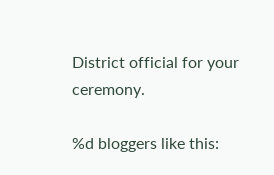District official for your ceremony.

%d bloggers like this: